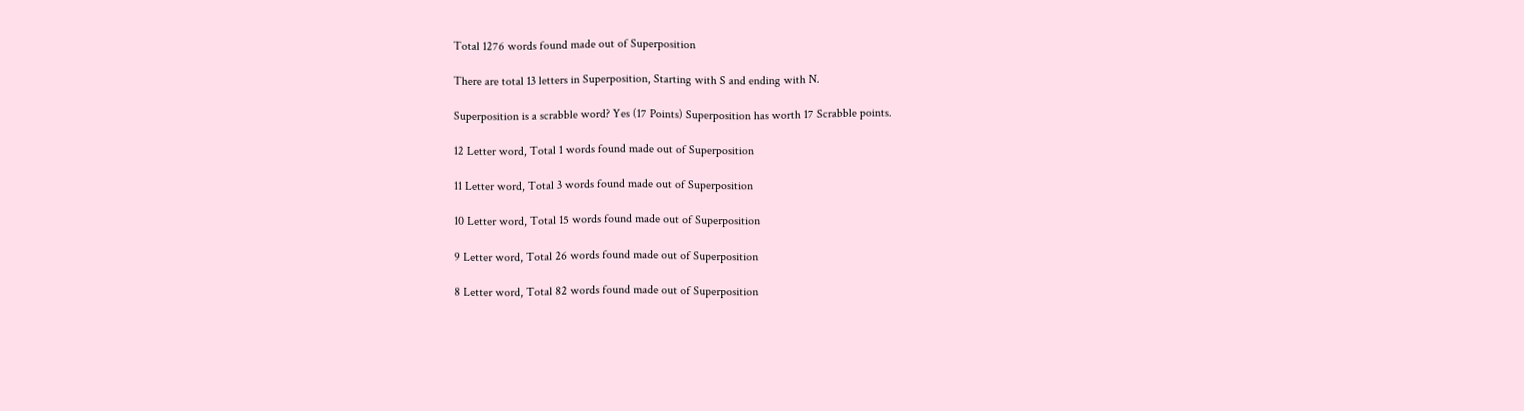Total 1276 words found made out of Superposition

There are total 13 letters in Superposition, Starting with S and ending with N.

Superposition is a scrabble word? Yes (17 Points) Superposition has worth 17 Scrabble points.

12 Letter word, Total 1 words found made out of Superposition

11 Letter word, Total 3 words found made out of Superposition

10 Letter word, Total 15 words found made out of Superposition

9 Letter word, Total 26 words found made out of Superposition

8 Letter word, Total 82 words found made out of Superposition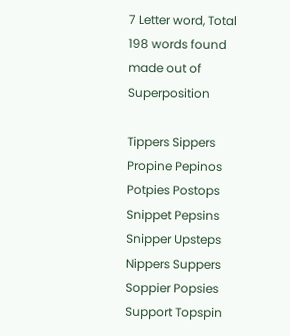7 Letter word, Total 198 words found made out of Superposition

Tippers Sippers Propine Pepinos Potpies Postops Snippet Pepsins Snipper Upsteps Nippers Suppers Soppier Popsies Support Topspin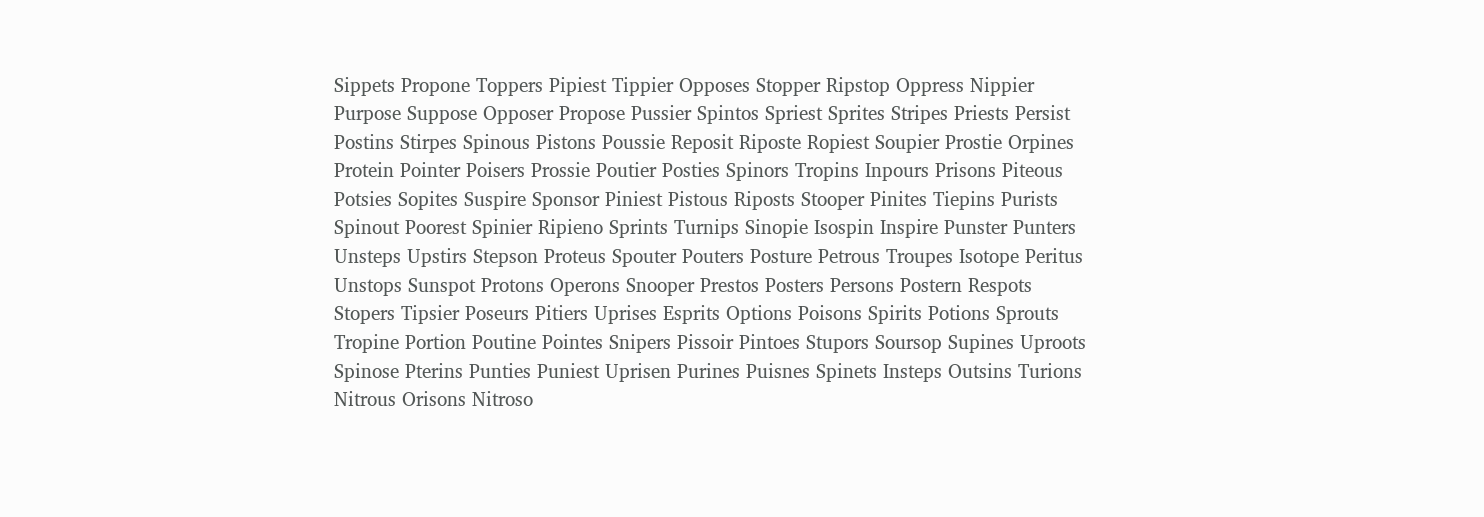Sippets Propone Toppers Pipiest Tippier Opposes Stopper Ripstop Oppress Nippier Purpose Suppose Opposer Propose Pussier Spintos Spriest Sprites Stripes Priests Persist Postins Stirpes Spinous Pistons Poussie Reposit Riposte Ropiest Soupier Prostie Orpines Protein Pointer Poisers Prossie Poutier Posties Spinors Tropins Inpours Prisons Piteous Potsies Sopites Suspire Sponsor Piniest Pistous Riposts Stooper Pinites Tiepins Purists Spinout Poorest Spinier Ripieno Sprints Turnips Sinopie Isospin Inspire Punster Punters Unsteps Upstirs Stepson Proteus Spouter Pouters Posture Petrous Troupes Isotope Peritus Unstops Sunspot Protons Operons Snooper Prestos Posters Persons Postern Respots Stopers Tipsier Poseurs Pitiers Uprises Esprits Options Poisons Spirits Potions Sprouts Tropine Portion Poutine Pointes Snipers Pissoir Pintoes Stupors Soursop Supines Uproots Spinose Pterins Punties Puniest Uprisen Purines Puisnes Spinets Insteps Outsins Turions Nitrous Orisons Nitroso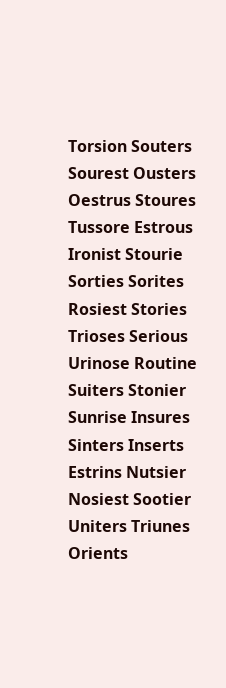Torsion Souters Sourest Ousters Oestrus Stoures Tussore Estrous Ironist Stourie Sorties Sorites Rosiest Stories Trioses Serious Urinose Routine Suiters Stonier Sunrise Insures Sinters Inserts Estrins Nutsier Nosiest Sootier Uniters Triunes Orients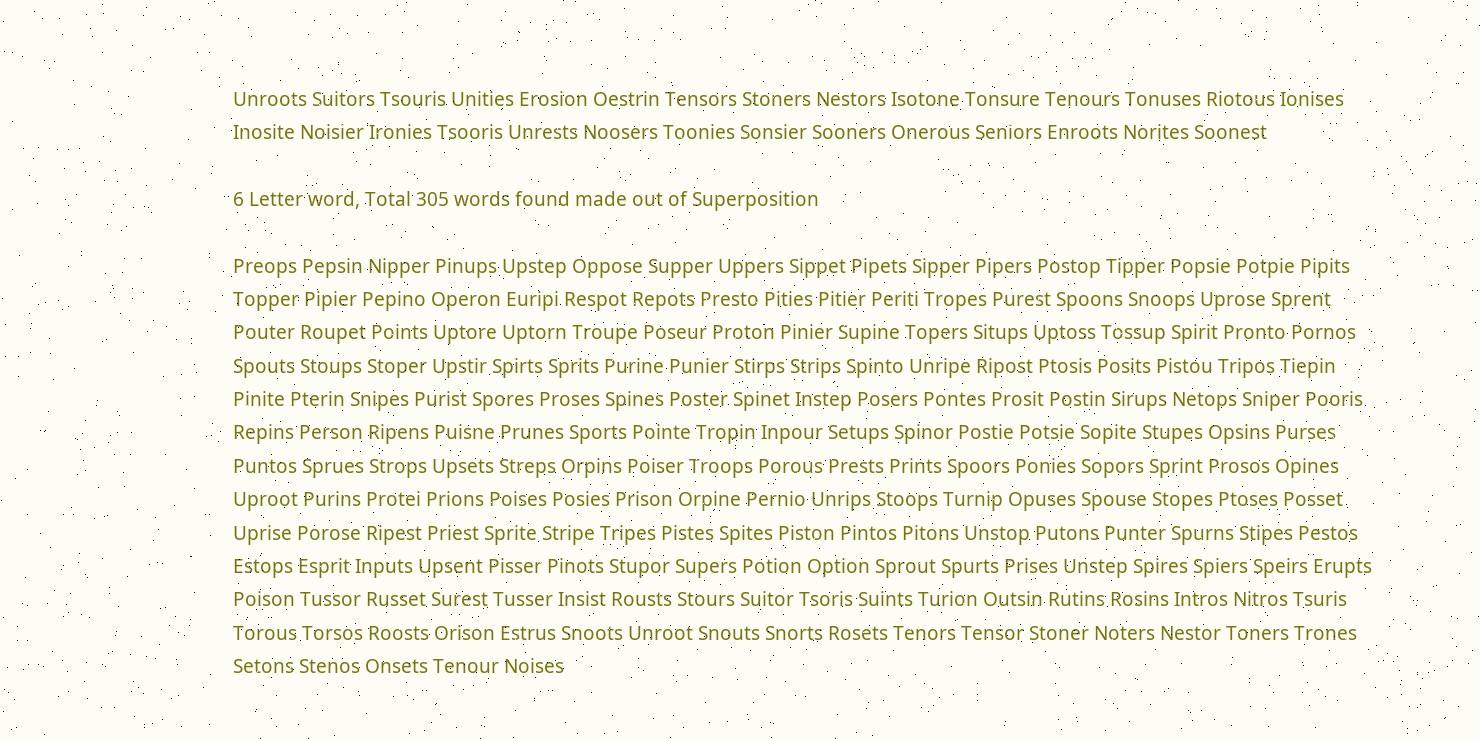Unroots Suitors Tsouris Unities Erosion Oestrin Tensors Stoners Nestors Isotone Tonsure Tenours Tonuses Riotous Ionises Inosite Noisier Ironies Tsooris Unrests Noosers Toonies Sonsier Sooners Onerous Seniors Enroots Norites Soonest

6 Letter word, Total 305 words found made out of Superposition

Preops Pepsin Nipper Pinups Upstep Oppose Supper Uppers Sippet Pipets Sipper Pipers Postop Tipper Popsie Potpie Pipits Topper Pipier Pepino Operon Euripi Respot Repots Presto Pities Pitier Periti Tropes Purest Spoons Snoops Uprose Sprent Pouter Roupet Points Uptore Uptorn Troupe Poseur Proton Pinier Supine Topers Situps Uptoss Tossup Spirit Pronto Pornos Spouts Stoups Stoper Upstir Spirts Sprits Purine Punier Stirps Strips Spinto Unripe Ripost Ptosis Posits Pistou Tripos Tiepin Pinite Pterin Snipes Purist Spores Proses Spines Poster Spinet Instep Posers Pontes Prosit Postin Sirups Netops Sniper Pooris Repins Person Ripens Puisne Prunes Sports Pointe Tropin Inpour Setups Spinor Postie Potsie Sopite Stupes Opsins Purses Puntos Sprues Strops Upsets Streps Orpins Poiser Troops Porous Prests Prints Spoors Ponies Sopors Sprint Prosos Opines Uproot Purins Protei Prions Poises Posies Prison Orpine Pernio Unrips Stoops Turnip Opuses Spouse Stopes Ptoses Posset Uprise Porose Ripest Priest Sprite Stripe Tripes Pistes Spites Piston Pintos Pitons Unstop Putons Punter Spurns Stipes Pestos Estops Esprit Inputs Upsent Pisser Pinots Stupor Supers Potion Option Sprout Spurts Prises Unstep Spires Spiers Speirs Erupts Poison Tussor Russet Surest Tusser Insist Rousts Stours Suitor Tsoris Suints Turion Outsin Rutins Rosins Intros Nitros Tsuris Torous Torsos Roosts Orison Estrus Snoots Unroot Snouts Snorts Rosets Tenors Tensor Stoner Noters Nestor Toners Trones Setons Stenos Onsets Tenour Noises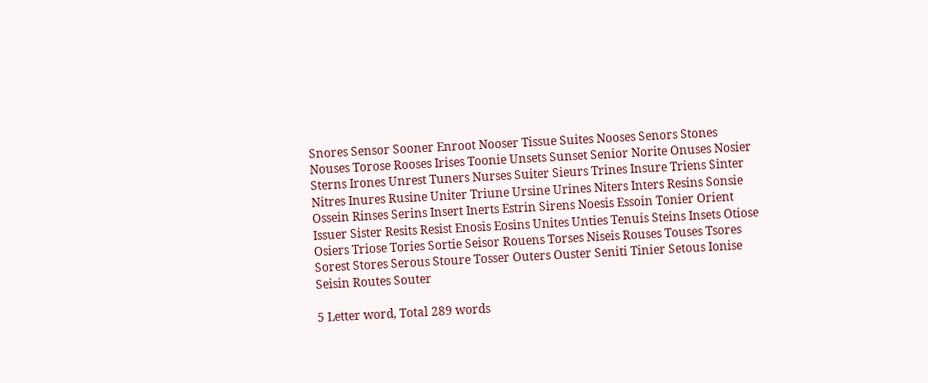Snores Sensor Sooner Enroot Nooser Tissue Suites Nooses Senors Stones Nouses Torose Rooses Irises Toonie Unsets Sunset Senior Norite Onuses Nosier Sterns Irones Unrest Tuners Nurses Suiter Sieurs Trines Insure Triens Sinter Nitres Inures Rusine Uniter Triune Ursine Urines Niters Inters Resins Sonsie Ossein Rinses Serins Insert Inerts Estrin Sirens Noesis Essoin Tonier Orient Issuer Sister Resits Resist Enosis Eosins Unites Unties Tenuis Steins Insets Otiose Osiers Triose Tories Sortie Seisor Rouens Torses Niseis Rouses Touses Tsores Sorest Stores Serous Stoure Tosser Outers Ouster Seniti Tinier Setous Ionise Seisin Routes Souter

5 Letter word, Total 289 words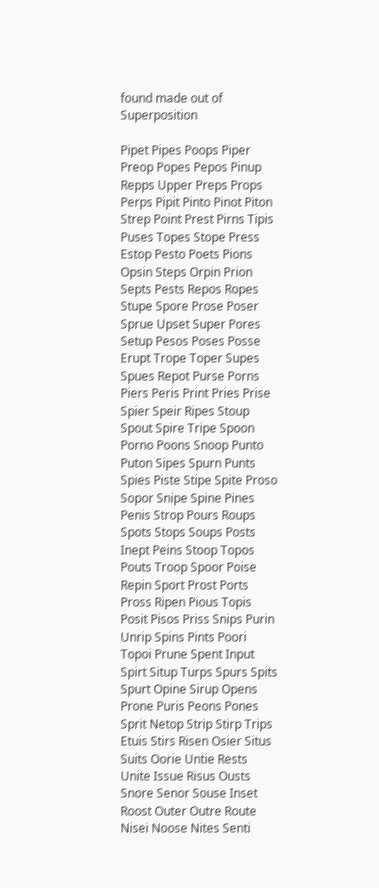found made out of Superposition

Pipet Pipes Poops Piper Preop Popes Pepos Pinup Repps Upper Preps Props Perps Pipit Pinto Pinot Piton Strep Point Prest Pirns Tipis Puses Topes Stope Press Estop Pesto Poets Pions Opsin Steps Orpin Prion Septs Pests Repos Ropes Stupe Spore Prose Poser Sprue Upset Super Pores Setup Pesos Poses Posse Erupt Trope Toper Supes Spues Repot Purse Porns Piers Peris Print Pries Prise Spier Speir Ripes Stoup Spout Spire Tripe Spoon Porno Poons Snoop Punto Puton Sipes Spurn Punts Spies Piste Stipe Spite Proso Sopor Snipe Spine Pines Penis Strop Pours Roups Spots Stops Soups Posts Inept Peins Stoop Topos Pouts Troop Spoor Poise Repin Sport Prost Ports Pross Ripen Pious Topis Posit Pisos Priss Snips Purin Unrip Spins Pints Poori Topoi Prune Spent Input Spirt Situp Turps Spurs Spits Spurt Opine Sirup Opens Prone Puris Peons Pones Sprit Netop Strip Stirp Trips Etuis Stirs Risen Osier Situs Suits Oorie Untie Rests Unite Issue Risus Ousts Snore Senor Souse Inset Roost Outer Outre Route Nisei Noose Nites Senti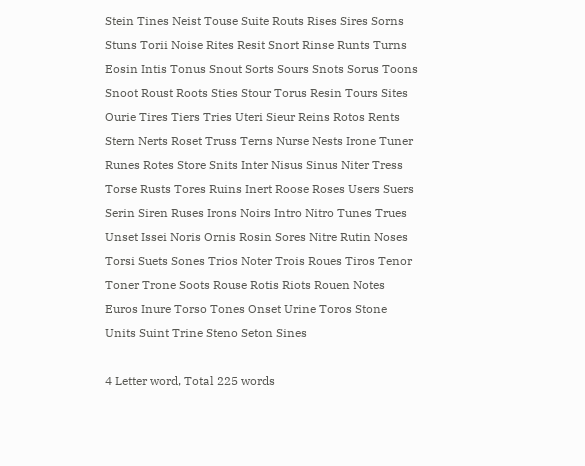Stein Tines Neist Touse Suite Routs Rises Sires Sorns Stuns Torii Noise Rites Resit Snort Rinse Runts Turns Eosin Intis Tonus Snout Sorts Sours Snots Sorus Toons Snoot Roust Roots Sties Stour Torus Resin Tours Sites Ourie Tires Tiers Tries Uteri Sieur Reins Rotos Rents Stern Nerts Roset Truss Terns Nurse Nests Irone Tuner Runes Rotes Store Snits Inter Nisus Sinus Niter Tress Torse Rusts Tores Ruins Inert Roose Roses Users Suers Serin Siren Ruses Irons Noirs Intro Nitro Tunes Trues Unset Issei Noris Ornis Rosin Sores Nitre Rutin Noses Torsi Suets Sones Trios Noter Trois Roues Tiros Tenor Toner Trone Soots Rouse Rotis Riots Rouen Notes Euros Inure Torso Tones Onset Urine Toros Stone Units Suint Trine Steno Seton Sines

4 Letter word, Total 225 words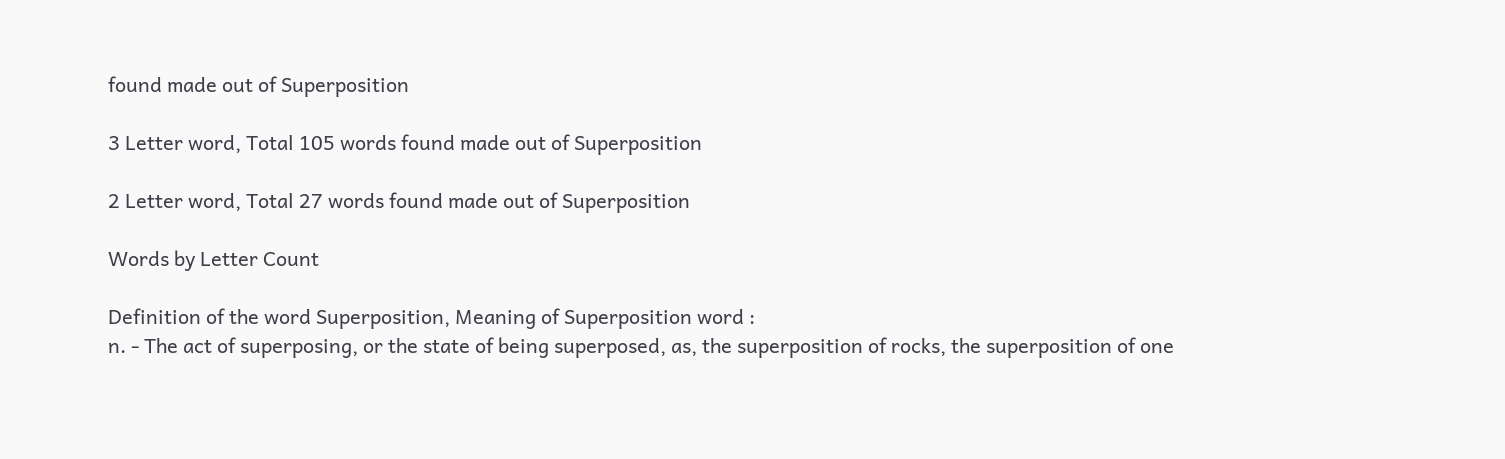found made out of Superposition

3 Letter word, Total 105 words found made out of Superposition

2 Letter word, Total 27 words found made out of Superposition

Words by Letter Count

Definition of the word Superposition, Meaning of Superposition word :
n. - The act of superposing, or the state of being superposed, as, the superposition of rocks, the superposition of one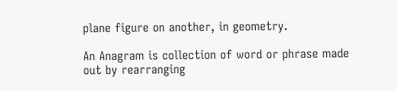plane figure on another, in geometry.

An Anagram is collection of word or phrase made out by rearranging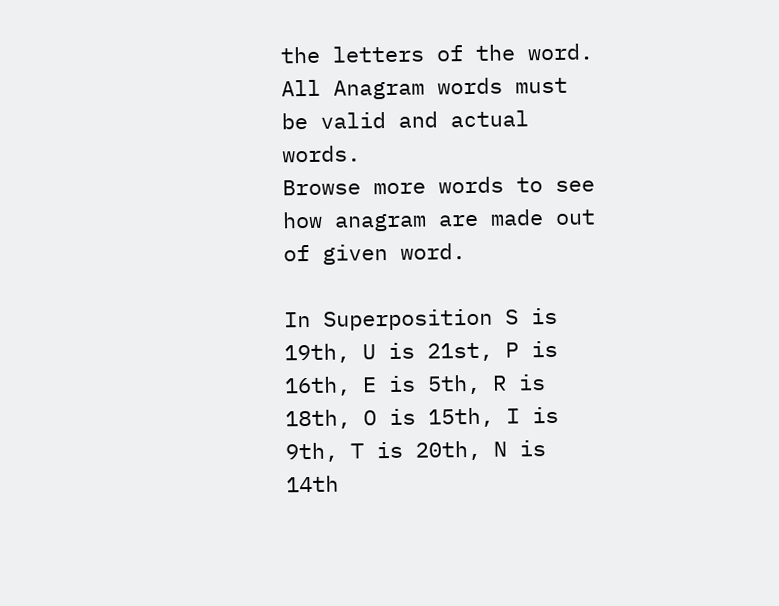the letters of the word. All Anagram words must be valid and actual words.
Browse more words to see how anagram are made out of given word.

In Superposition S is 19th, U is 21st, P is 16th, E is 5th, R is 18th, O is 15th, I is 9th, T is 20th, N is 14th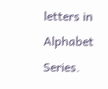letters in Alphabet Series.